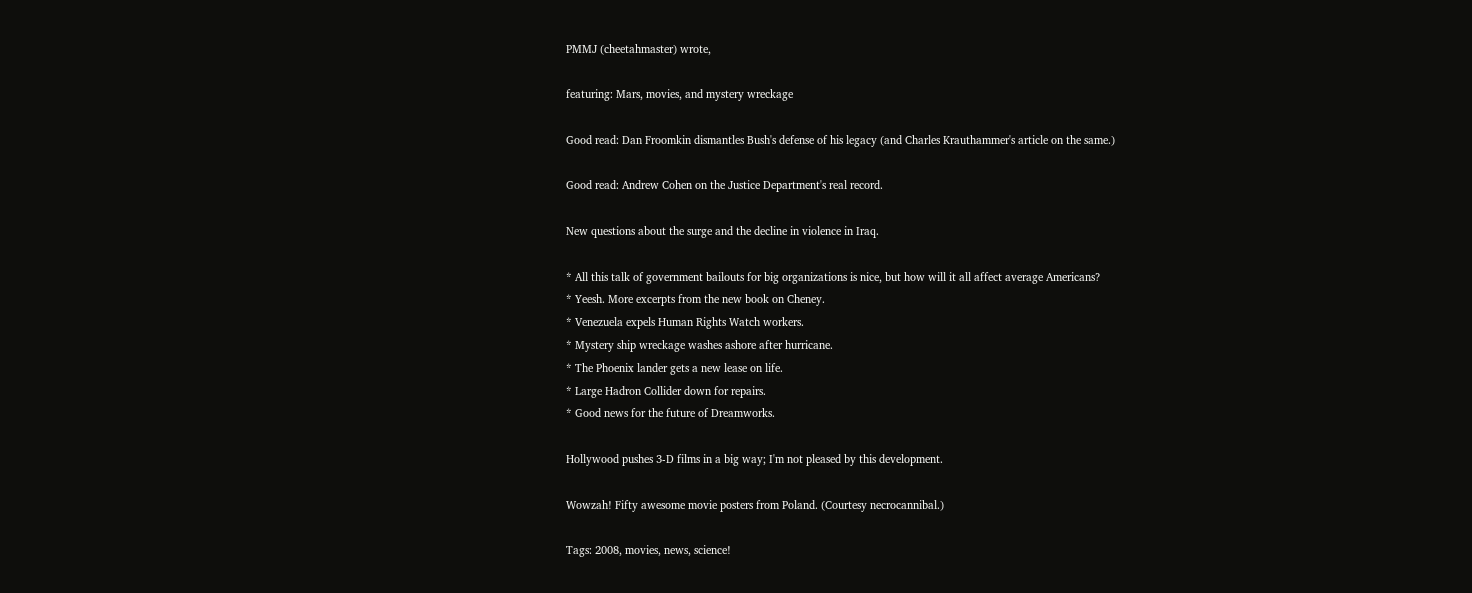PMMJ (cheetahmaster) wrote,

featuring: Mars, movies, and mystery wreckage

Good read: Dan Froomkin dismantles Bush's defense of his legacy (and Charles Krauthammer's article on the same.)

Good read: Andrew Cohen on the Justice Department's real record.

New questions about the surge and the decline in violence in Iraq.

* All this talk of government bailouts for big organizations is nice, but how will it all affect average Americans?
* Yeesh. More excerpts from the new book on Cheney.
* Venezuela expels Human Rights Watch workers.
* Mystery ship wreckage washes ashore after hurricane.
* The Phoenix lander gets a new lease on life.
* Large Hadron Collider down for repairs.
* Good news for the future of Dreamworks.

Hollywood pushes 3-D films in a big way; I'm not pleased by this development.

Wowzah! Fifty awesome movie posters from Poland. (Courtesy necrocannibal.)

Tags: 2008, movies, news, science!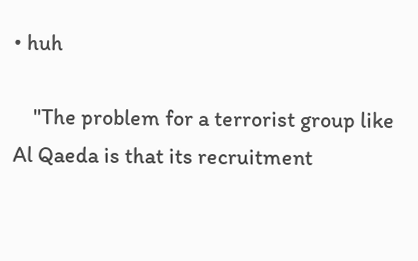• huh

    "The problem for a terrorist group like Al Qaeda is that its recruitment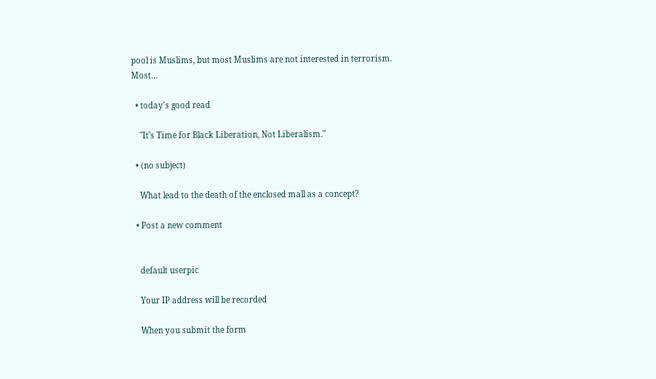pool is Muslims, but most Muslims are not interested in terrorism. Most…

  • today's good read

    "It’s Time for Black Liberation, Not Liberalism."

  • (no subject)

    What lead to the death of the enclosed mall as a concept?

  • Post a new comment


    default userpic

    Your IP address will be recorded

    When you submit the form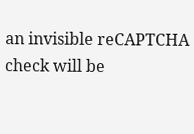an invisible reCAPTCHA check will be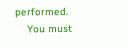performed.
    You must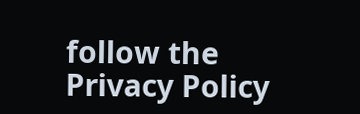follow the Privacy Policy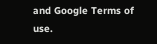and Google Terms of use.